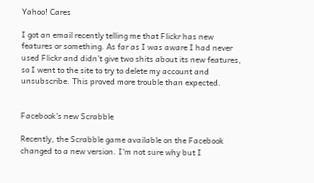Yahoo! Cares

I got an email recently telling me that Flickr has new features or something. As far as I was aware I had never used Flickr and didn't give two shits about its new features, so I went to the site to try to delete my account and unsubscribe. This proved more trouble than expected.


Facebook's new Scrabble

Recently, the Scrabble game available on the Facebook changed to a new version. I'm not sure why but I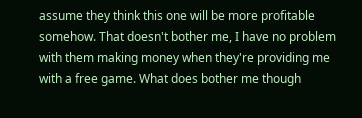assume they think this one will be more profitable somehow. That doesn't bother me, I have no problem with them making money when they're providing me with a free game. What does bother me though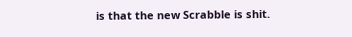is that the new Scrabble is shit.